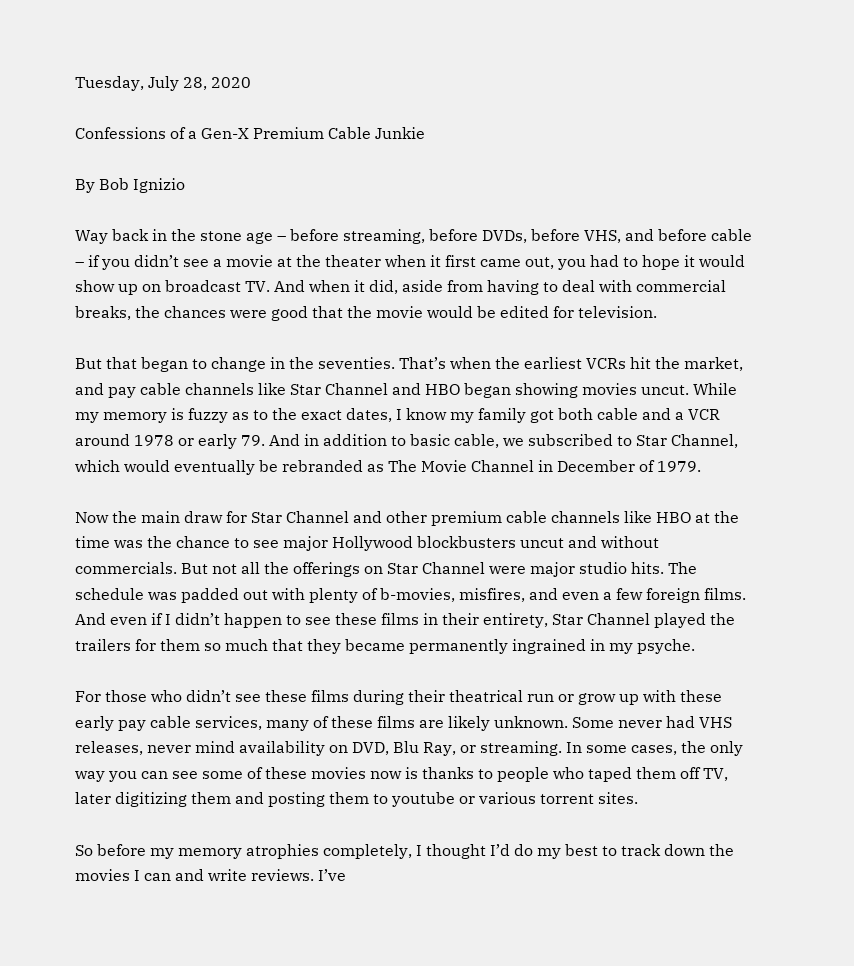Tuesday, July 28, 2020

Confessions of a Gen-X Premium Cable Junkie

By Bob Ignizio

Way back in the stone age – before streaming, before DVDs, before VHS, and before cable – if you didn’t see a movie at the theater when it first came out, you had to hope it would show up on broadcast TV. And when it did, aside from having to deal with commercial breaks, the chances were good that the movie would be edited for television.

But that began to change in the seventies. That’s when the earliest VCRs hit the market, and pay cable channels like Star Channel and HBO began showing movies uncut. While my memory is fuzzy as to the exact dates, I know my family got both cable and a VCR around 1978 or early 79. And in addition to basic cable, we subscribed to Star Channel, which would eventually be rebranded as The Movie Channel in December of 1979.

Now the main draw for Star Channel and other premium cable channels like HBO at the time was the chance to see major Hollywood blockbusters uncut and without commercials. But not all the offerings on Star Channel were major studio hits. The schedule was padded out with plenty of b-movies, misfires, and even a few foreign films. And even if I didn’t happen to see these films in their entirety, Star Channel played the trailers for them so much that they became permanently ingrained in my psyche.

For those who didn’t see these films during their theatrical run or grow up with these early pay cable services, many of these films are likely unknown. Some never had VHS releases, never mind availability on DVD, Blu Ray, or streaming. In some cases, the only way you can see some of these movies now is thanks to people who taped them off TV, later digitizing them and posting them to youtube or various torrent sites.

So before my memory atrophies completely, I thought I’d do my best to track down the movies I can and write reviews. I’ve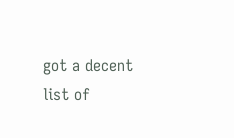got a decent list of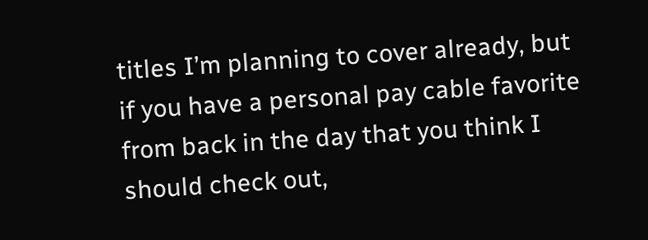titles I’m planning to cover already, but if you have a personal pay cable favorite from back in the day that you think I should check out,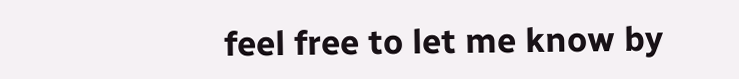feel free to let me know by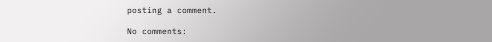posting a comment.

No comments: